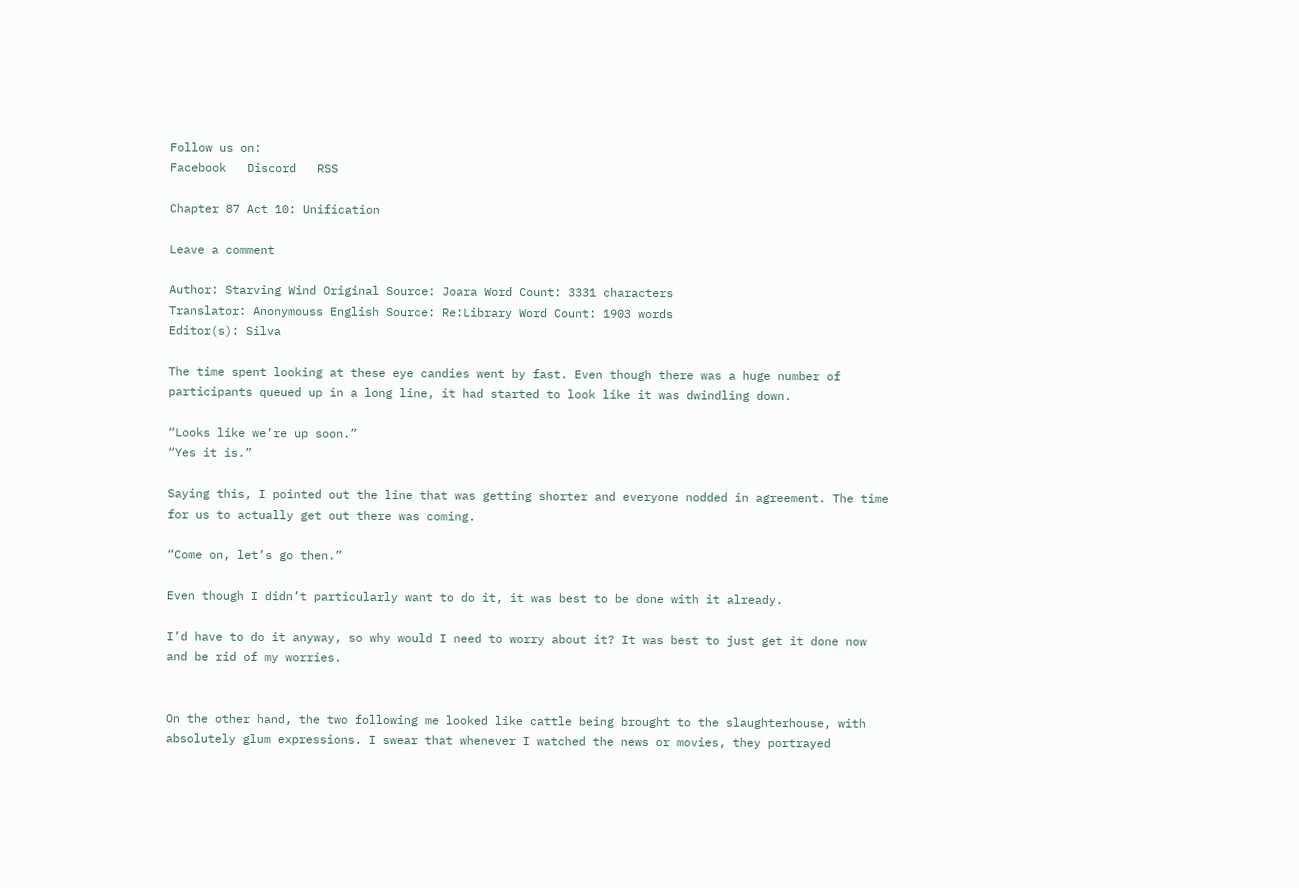Follow us on:
Facebook   Discord   RSS

Chapter 87 Act 10: Unification

Leave a comment

Author: Starving Wind Original Source: Joara Word Count: 3331 characters
Translator: Anonymouss English Source: Re:Library Word Count: 1903 words
Editor(s): Silva

The time spent looking at these eye candies went by fast. Even though there was a huge number of participants queued up in a long line, it had started to look like it was dwindling down.

“Looks like we’re up soon.”
“Yes it is.”

Saying this, I pointed out the line that was getting shorter and everyone nodded in agreement. The time for us to actually get out there was coming.

“Come on, let’s go then.”

Even though I didn’t particularly want to do it, it was best to be done with it already.

I’d have to do it anyway, so why would I need to worry about it? It was best to just get it done now and be rid of my worries.


On the other hand, the two following me looked like cattle being brought to the slaughterhouse, with absolutely glum expressions. I swear that whenever I watched the news or movies, they portrayed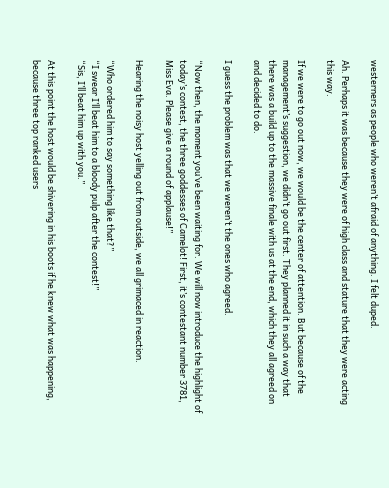westerners as people who weren’t afraid of anything. I felt duped.

Ah. Perhaps it was because they were of high class and stature that they were acting this way.

If we were to go out now, we would be the center of attention. But because of the management’s suggestion, we didn’t go out first. They planned it in such a way that there was a build up to the massive finale with us at the end, which they all agreed on and decided to do.

I guess the problem was that we weren’t the ones who agreed.

“Now then, the moment you’ve been waiting for. We will now introduce the highlight of today’s contest, the three goddesses of Camelot! First, it’s contestant number 3781, Miss Eva. Please give a round of applause!”

Hearing the noisy host yelling out from outside, we all grimaced in reaction.

“Who ordered him to say something like that?”
“I swear I’ll beat him to a bloody pulp after the contest!”
“Sis, I’ll beat him up with you.”

At this point the host would be shivering in his boots if he knew what was happening, because three top ranked users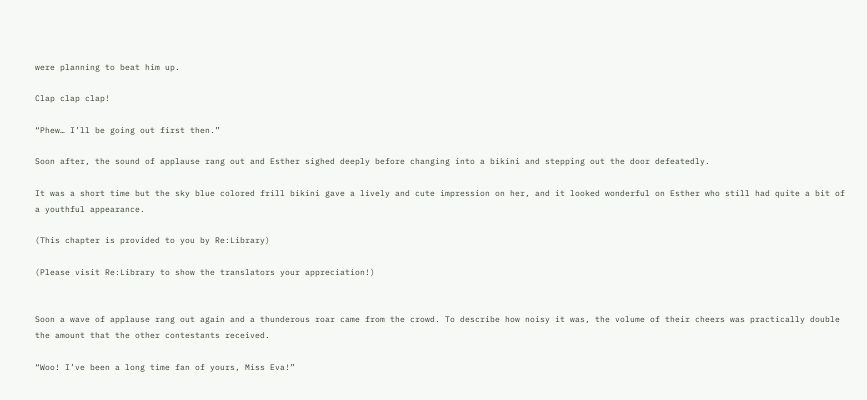were planning to beat him up.

Clap clap clap!

“Phew… I’ll be going out first then.”

Soon after, the sound of applause rang out and Esther sighed deeply before changing into a bikini and stepping out the door defeatedly.

It was a short time but the sky blue colored frill bikini gave a lively and cute impression on her, and it looked wonderful on Esther who still had quite a bit of a youthful appearance.

(This chapter is provided to you by Re:Library)

(Please visit Re:Library to show the translators your appreciation!)


Soon a wave of applause rang out again and a thunderous roar came from the crowd. To describe how noisy it was, the volume of their cheers was practically double the amount that the other contestants received.

“Woo! I’ve been a long time fan of yours, Miss Eva!”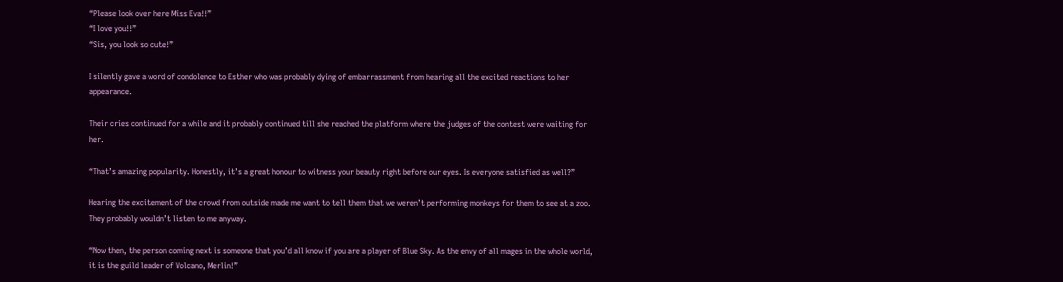“Please look over here Miss Eva!!”
“I love you!!”
“Sis, you look so cute!”

I silently gave a word of condolence to Esther who was probably dying of embarrassment from hearing all the excited reactions to her appearance.

Their cries continued for a while and it probably continued till she reached the platform where the judges of the contest were waiting for her.

“That’s amazing popularity. Honestly, it’s a great honour to witness your beauty right before our eyes. Is everyone satisfied as well?”

Hearing the excitement of the crowd from outside made me want to tell them that we weren’t performing monkeys for them to see at a zoo. They probably wouldn’t listen to me anyway.

“Now then, the person coming next is someone that you’d all know if you are a player of Blue Sky. As the envy of all mages in the whole world, it is the guild leader of Volcano, Merlin!”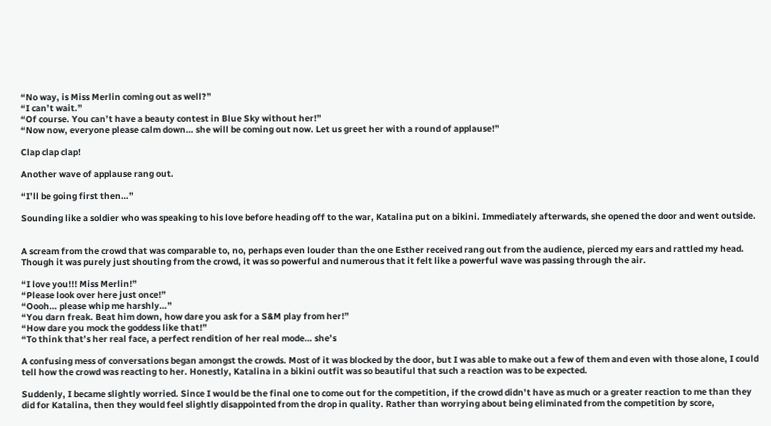“No way, is Miss Merlin coming out as well?”
“I can’t wait.”
“Of course. You can’t have a beauty contest in Blue Sky without her!”
“Now now, everyone please calm down… she will be coming out now. Let us greet her with a round of applause!”

Clap clap clap!

Another wave of applause rang out.

“I’ll be going first then…”

Sounding like a soldier who was speaking to his love before heading off to the war, Katalina put on a bikini. Immediately afterwards, she opened the door and went outside.


A scream from the crowd that was comparable to, no, perhaps even louder than the one Esther received rang out from the audience, pierced my ears and rattled my head. Though it was purely just shouting from the crowd, it was so powerful and numerous that it felt like a powerful wave was passing through the air.

“I love you!!! Miss Merlin!”
“Please look over here just once!”
“Oooh… please whip me harshly…”
“You darn freak. Beat him down, how dare you ask for a S&M play from her!”
“How dare you mock the goddess like that!”
“To think that’s her real face, a perfect rendition of her real mode… she’s

A confusing mess of conversations began amongst the crowds. Most of it was blocked by the door, but I was able to make out a few of them and even with those alone, I could tell how the crowd was reacting to her. Honestly, Katalina in a bikini outfit was so beautiful that such a reaction was to be expected.

Suddenly, I became slightly worried. Since I would be the final one to come out for the competition, if the crowd didn’t have as much or a greater reaction to me than they did for Katalina, then they would feel slightly disappointed from the drop in quality. Rather than worrying about being eliminated from the competition by score,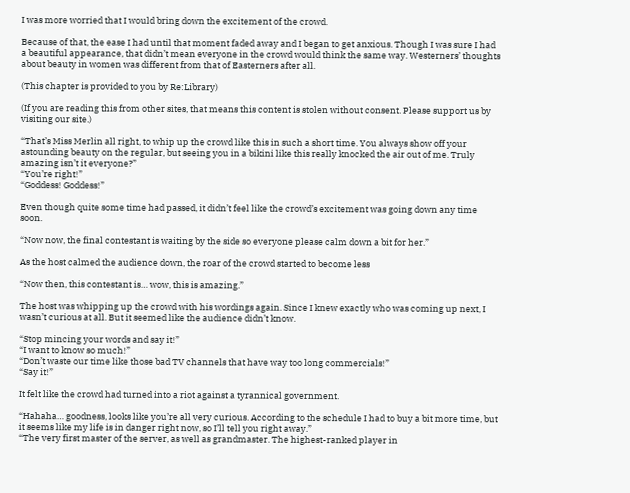I was more worried that I would bring down the excitement of the crowd.

Because of that, the ease I had until that moment faded away and I began to get anxious. Though I was sure I had a beautiful appearance, that didn’t mean everyone in the crowd would think the same way. Westerners’ thoughts about beauty in women was different from that of Easterners after all.

(This chapter is provided to you by Re:Library)

(If you are reading this from other sites, that means this content is stolen without consent. Please support us by visiting our site.)

“That’s Miss Merlin all right, to whip up the crowd like this in such a short time. You always show off your astounding beauty on the regular, but seeing you in a bikini like this really knocked the air out of me. Truly amazing isn’t it everyone?”
“You’re right!”
“Goddess! Goddess!”

Even though quite some time had passed, it didn’t feel like the crowd’s excitement was going down any time soon.

“Now now, the final contestant is waiting by the side so everyone please calm down a bit for her.”

As the host calmed the audience down, the roar of the crowd started to become less

“Now then, this contestant is… wow, this is amazing.”

The host was whipping up the crowd with his wordings again. Since I knew exactly who was coming up next, I wasn’t curious at all. But it seemed like the audience didn’t know.

“Stop mincing your words and say it!”
“I want to know so much!”
“Don’t waste our time like those bad TV channels that have way too long commercials!”
“Say it!”

It felt like the crowd had turned into a riot against a tyrannical government.

“Hahaha… goodness, looks like you’re all very curious. According to the schedule I had to buy a bit more time, but it seems like my life is in danger right now, so I’ll tell you right away.”
“The very first master of the server, as well as grandmaster. The highest-ranked player in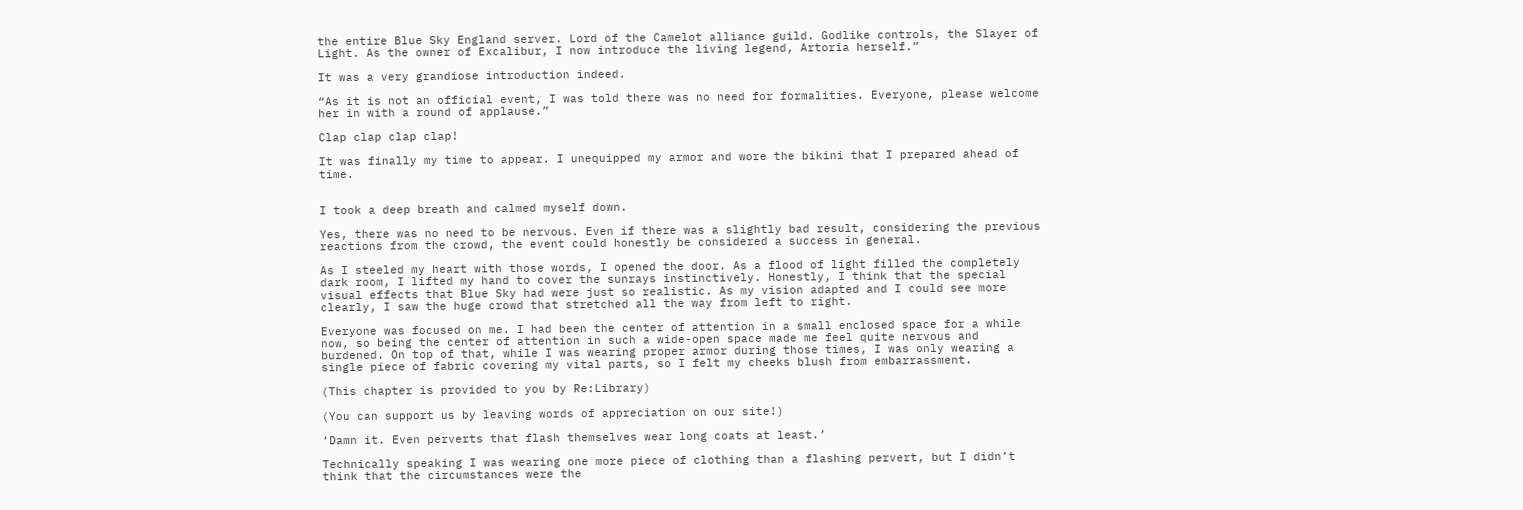the entire Blue Sky England server. Lord of the Camelot alliance guild. Godlike controls, the Slayer of Light. As the owner of Excalibur, I now introduce the living legend, Artoria herself.”

It was a very grandiose introduction indeed.

“As it is not an official event, I was told there was no need for formalities. Everyone, please welcome her in with a round of applause.”

Clap clap clap clap!

It was finally my time to appear. I unequipped my armor and wore the bikini that I prepared ahead of time.


I took a deep breath and calmed myself down.

Yes, there was no need to be nervous. Even if there was a slightly bad result, considering the previous reactions from the crowd, the event could honestly be considered a success in general.

As I steeled my heart with those words, I opened the door. As a flood of light filled the completely dark room, I lifted my hand to cover the sunrays instinctively. Honestly, I think that the special visual effects that Blue Sky had were just so realistic. As my vision adapted and I could see more clearly, I saw the huge crowd that stretched all the way from left to right.

Everyone was focused on me. I had been the center of attention in a small enclosed space for a while now, so being the center of attention in such a wide-open space made me feel quite nervous and burdened. On top of that, while I was wearing proper armor during those times, I was only wearing a single piece of fabric covering my vital parts, so I felt my cheeks blush from embarrassment.

(This chapter is provided to you by Re:Library)

(You can support us by leaving words of appreciation on our site!)

‘Damn it. Even perverts that flash themselves wear long coats at least.’

Technically speaking I was wearing one more piece of clothing than a flashing pervert, but I didn’t think that the circumstances were the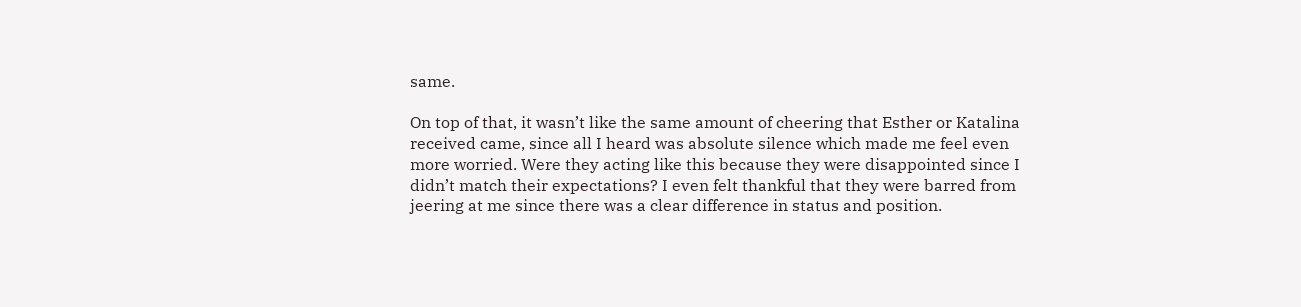same.

On top of that, it wasn’t like the same amount of cheering that Esther or Katalina received came, since all I heard was absolute silence which made me feel even more worried. Were they acting like this because they were disappointed since I didn’t match their expectations? I even felt thankful that they were barred from jeering at me since there was a clear difference in status and position.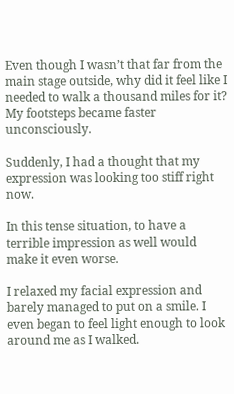Even though I wasn’t that far from the main stage outside, why did it feel like I needed to walk a thousand miles for it? My footsteps became faster unconsciously.

Suddenly, I had a thought that my expression was looking too stiff right now.

In this tense situation, to have a terrible impression as well would make it even worse.

I relaxed my facial expression and barely managed to put on a smile. I even began to feel light enough to look around me as I walked.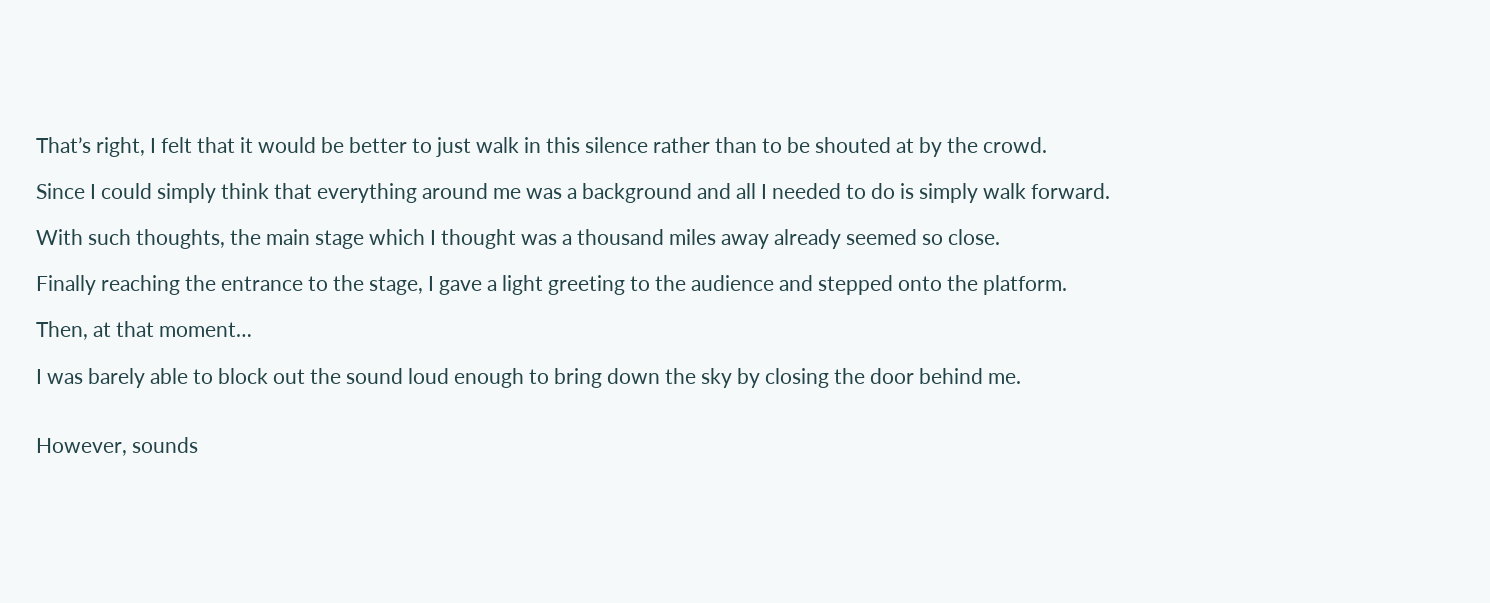That’s right, I felt that it would be better to just walk in this silence rather than to be shouted at by the crowd.

Since I could simply think that everything around me was a background and all I needed to do is simply walk forward.

With such thoughts, the main stage which I thought was a thousand miles away already seemed so close.

Finally reaching the entrance to the stage, I gave a light greeting to the audience and stepped onto the platform.

Then, at that moment…

I was barely able to block out the sound loud enough to bring down the sky by closing the door behind me.


However, sounds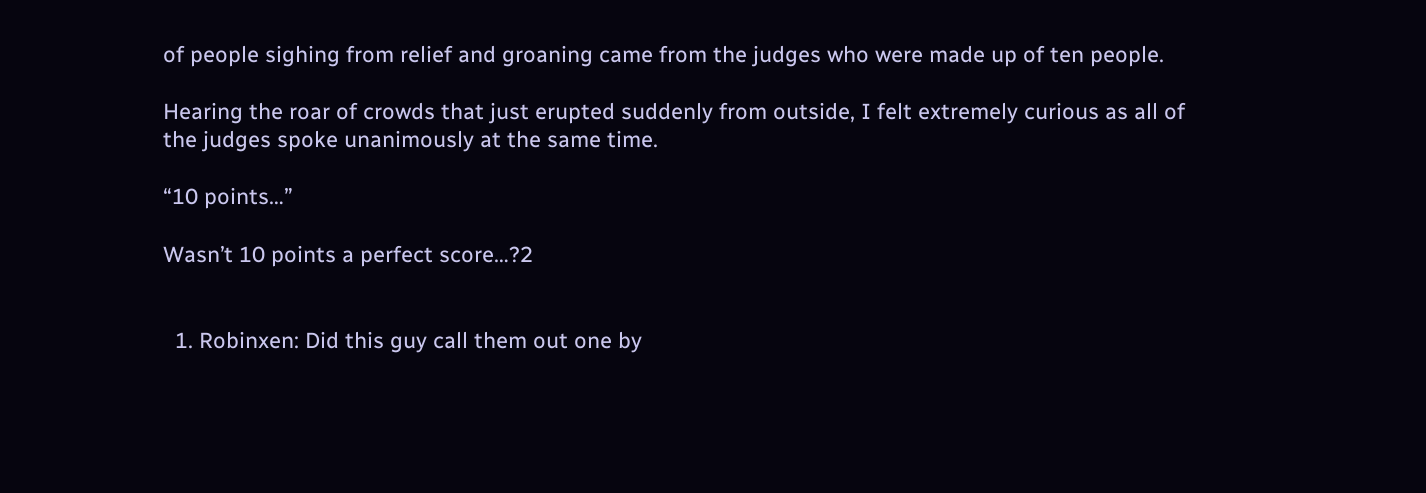of people sighing from relief and groaning came from the judges who were made up of ten people.

Hearing the roar of crowds that just erupted suddenly from outside, I felt extremely curious as all of the judges spoke unanimously at the same time.

“10 points…”

Wasn’t 10 points a perfect score…?2


  1. Robinxen: Did this guy call them out one by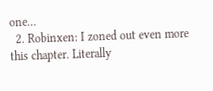one…
  2. Robinxen: I zoned out even more this chapter. Literally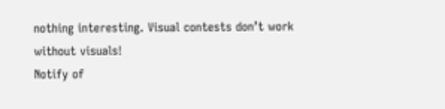nothing interesting. Visual contests don’t work without visuals!
Notify of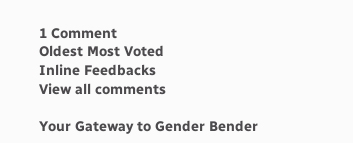1 Comment
Oldest Most Voted
Inline Feedbacks
View all comments

Your Gateway to Gender Bender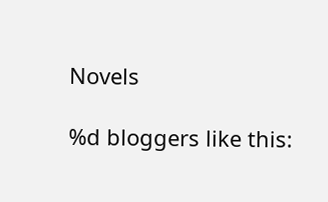Novels

%d bloggers like this: